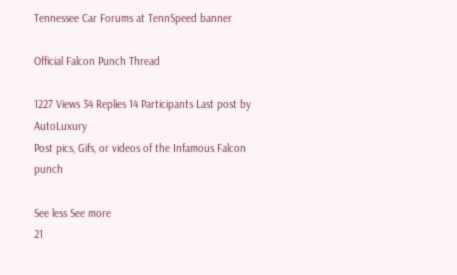Tennessee Car Forums at TennSpeed banner

Official Falcon Punch Thread

1227 Views 34 Replies 14 Participants Last post by  AutoLuxury
Post pics, Gifs, or videos of the Infamous Falcon punch

See less See more
21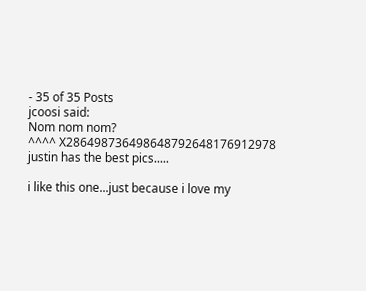- 35 of 35 Posts
jcoosi said:
Nom nom nom?
^^^^ X286498736498648792648176912978
justin has the best pics.....

i like this one...just because i love my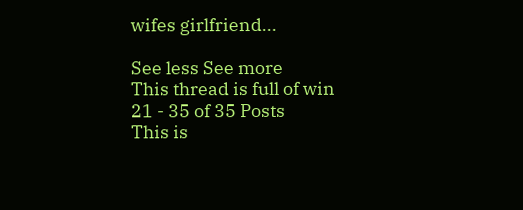wifes girlfriend...

See less See more
This thread is full of win
21 - 35 of 35 Posts
This is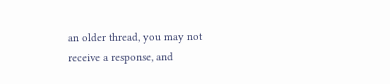an older thread, you may not receive a response, and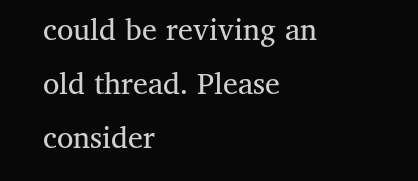could be reviving an old thread. Please consider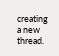creating a new thread.